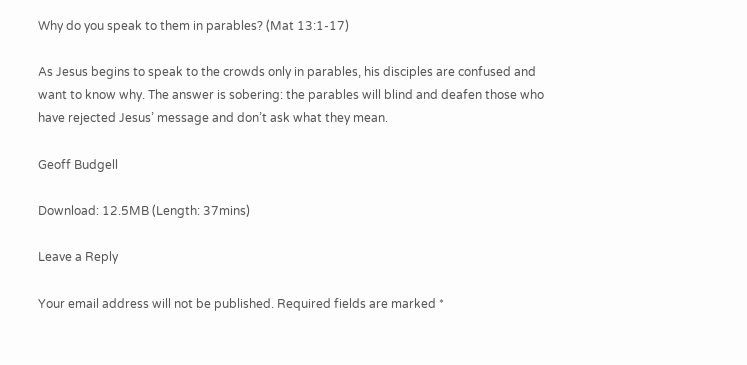Why do you speak to them in parables? (Mat 13:1-17)

As Jesus begins to speak to the crowds only in parables, his disciples are confused and want to know why. The answer is sobering: the parables will blind and deafen those who have rejected Jesus’ message and don’t ask what they mean.

Geoff Budgell

Download: 12.5MB (Length: 37mins)

Leave a Reply

Your email address will not be published. Required fields are marked *